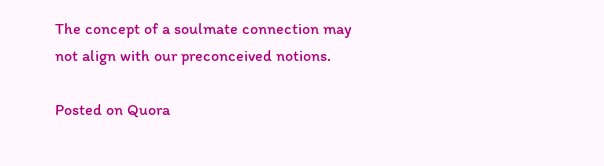The concept of a soulmate connection may not align with our preconceived notions.

Posted on Quora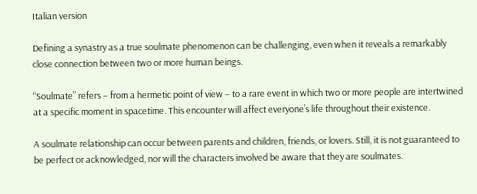Italian version

Defining a synastry as a true soulmate phenomenon can be challenging, even when it reveals a remarkably close connection between two or more human beings.

“Soulmate” refers – from a hermetic point of view – to a rare event in which two or more people are intertwined at a specific moment in spacetime. This encounter will affect everyone’s life throughout their existence.

A soulmate relationship can occur between parents and children, friends, or lovers. Still, it is not guaranteed to be perfect or acknowledged, nor will the characters involved be aware that they are soulmates.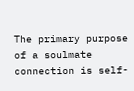The primary purpose of a soulmate connection is self-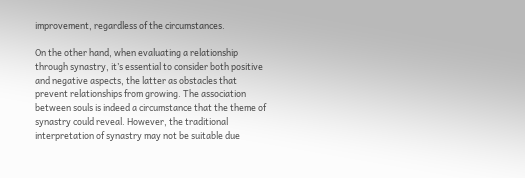improvement, regardless of the circumstances.

On the other hand, when evaluating a relationship through synastry, it’s essential to consider both positive and negative aspects, the latter as obstacles that prevent relationships from growing. The association between souls is indeed a circumstance that the theme of synastry could reveal. However, the traditional interpretation of synastry may not be suitable due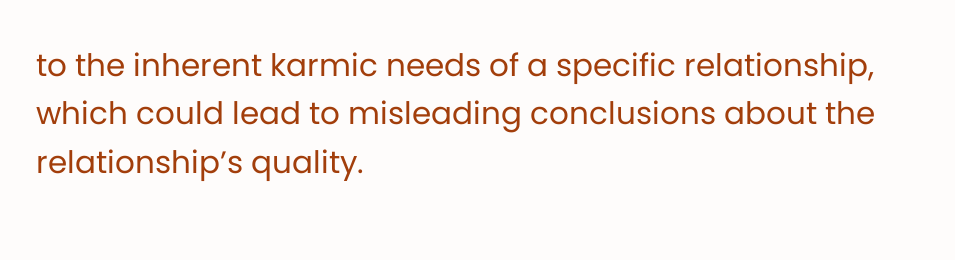to the inherent karmic needs of a specific relationship, which could lead to misleading conclusions about the relationship’s quality.